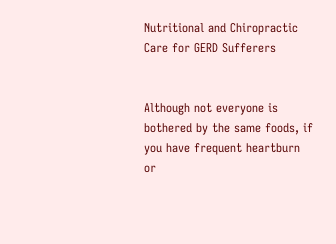Nutritional and Chiropractic Care for GERD Sufferers


Although not everyone is bothered by the same foods, if you have frequent heartburn or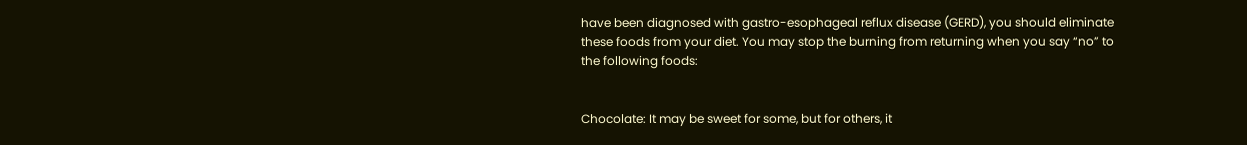have been diagnosed with gastro-esophageal reflux disease (GERD), you should eliminate these foods from your diet. You may stop the burning from returning when you say “no” to the following foods:


Chocolate: It may be sweet for some, but for others, it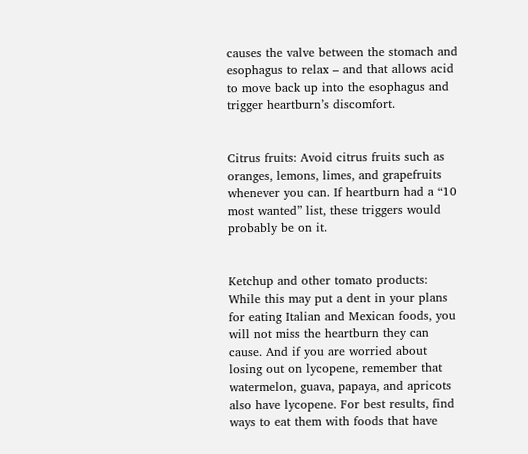causes the valve between the stomach and esophagus to relax – and that allows acid to move back up into the esophagus and trigger heartburn’s discomfort.


Citrus fruits: Avoid citrus fruits such as oranges, lemons, limes, and grapefruits whenever you can. If heartburn had a “10 most wanted” list, these triggers would probably be on it.


Ketchup and other tomato products: While this may put a dent in your plans for eating Italian and Mexican foods, you will not miss the heartburn they can cause. And if you are worried about losing out on lycopene, remember that watermelon, guava, papaya, and apricots also have lycopene. For best results, find ways to eat them with foods that have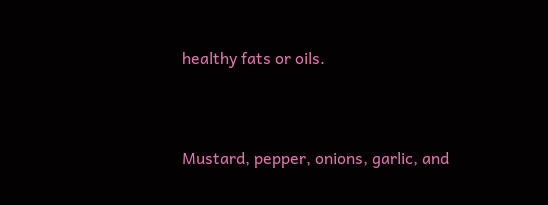healthy fats or oils.


Mustard, pepper, onions, garlic, and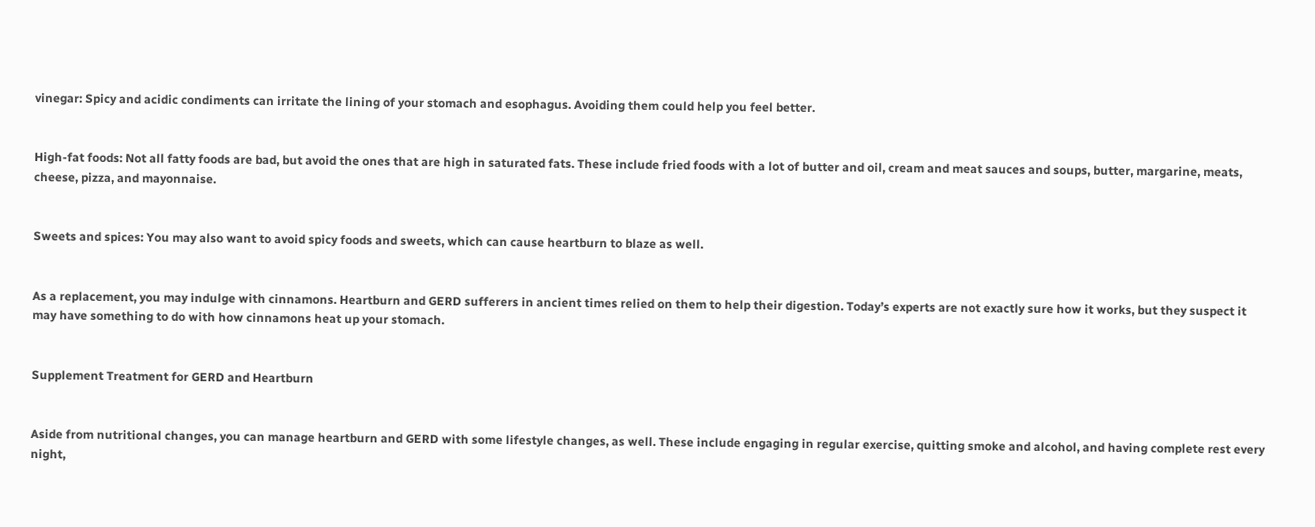vinegar: Spicy and acidic condiments can irritate the lining of your stomach and esophagus. Avoiding them could help you feel better.


High-fat foods: Not all fatty foods are bad, but avoid the ones that are high in saturated fats. These include fried foods with a lot of butter and oil, cream and meat sauces and soups, butter, margarine, meats, cheese, pizza, and mayonnaise.


Sweets and spices: You may also want to avoid spicy foods and sweets, which can cause heartburn to blaze as well.


As a replacement, you may indulge with cinnamons. Heartburn and GERD sufferers in ancient times relied on them to help their digestion. Today’s experts are not exactly sure how it works, but they suspect it may have something to do with how cinnamons heat up your stomach.


Supplement Treatment for GERD and Heartburn


Aside from nutritional changes, you can manage heartburn and GERD with some lifestyle changes, as well. These include engaging in regular exercise, quitting smoke and alcohol, and having complete rest every night,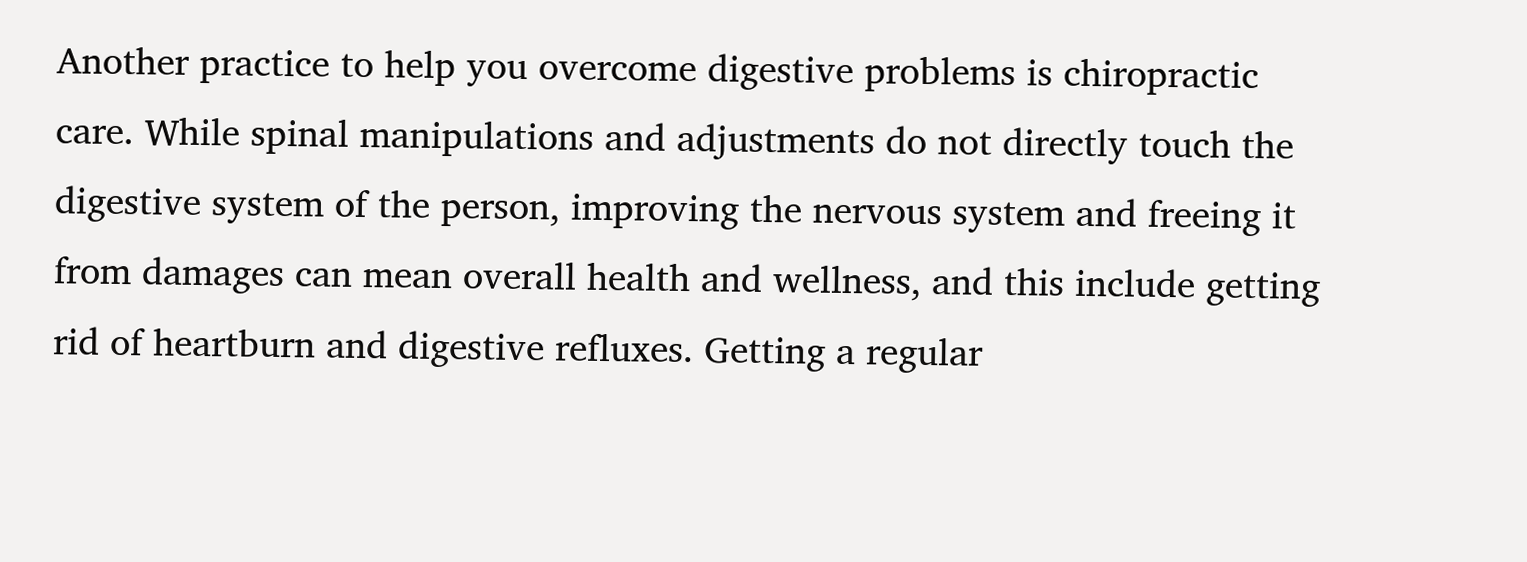Another practice to help you overcome digestive problems is chiropractic care. While spinal manipulations and adjustments do not directly touch the digestive system of the person, improving the nervous system and freeing it from damages can mean overall health and wellness, and this include getting rid of heartburn and digestive refluxes. Getting a regular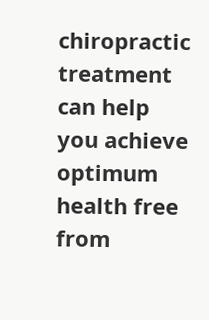chiropractic treatment can help you achieve optimum health free from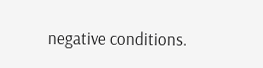negative conditions.